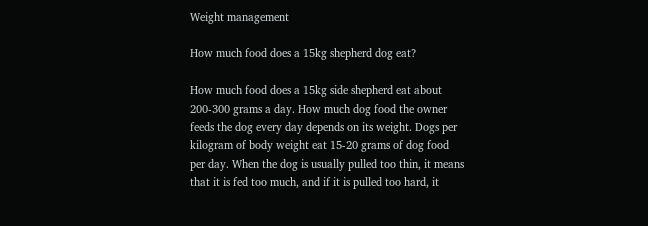Weight management

How much food does a 15kg shepherd dog eat?

How much food does a 15kg side shepherd eat about 200-300 grams a day. How much dog food the owner feeds the dog every day depends on its weight. Dogs per kilogram of body weight eat 15-20 grams of dog food per day. When the dog is usually pulled too thin, it means that it is fed too much, and if it is pulled too hard, it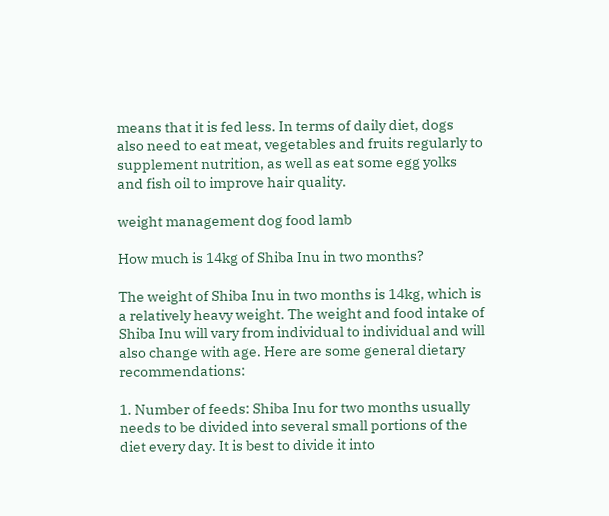means that it is fed less. In terms of daily diet, dogs also need to eat meat, vegetables and fruits regularly to supplement nutrition, as well as eat some egg yolks and fish oil to improve hair quality.

weight management dog food lamb

How much is 14kg of Shiba Inu in two months?

The weight of Shiba Inu in two months is 14kg, which is a relatively heavy weight. The weight and food intake of Shiba Inu will vary from individual to individual and will also change with age. Here are some general dietary recommendations:

1. Number of feeds: Shiba Inu for two months usually needs to be divided into several small portions of the diet every day. It is best to divide it into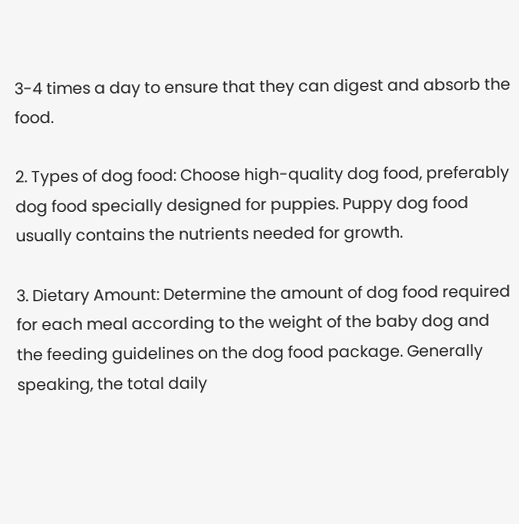3-4 times a day to ensure that they can digest and absorb the food.

2. Types of dog food: Choose high-quality dog food, preferably dog food specially designed for puppies. Puppy dog food usually contains the nutrients needed for growth.

3. Dietary Amount: Determine the amount of dog food required for each meal according to the weight of the baby dog and the feeding guidelines on the dog food package. Generally speaking, the total daily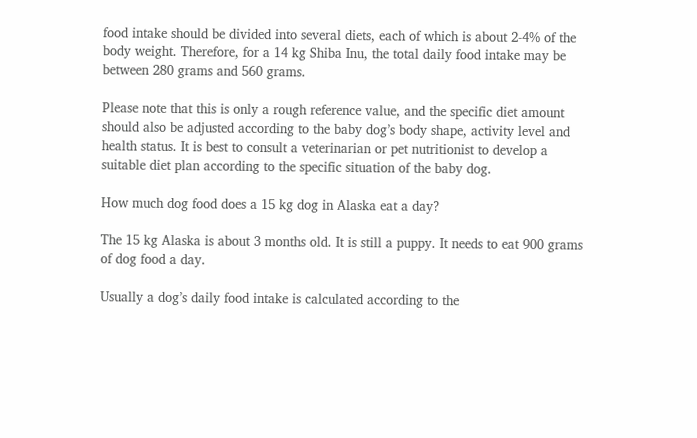food intake should be divided into several diets, each of which is about 2-4% of the body weight. Therefore, for a 14 kg Shiba Inu, the total daily food intake may be between 280 grams and 560 grams.

Please note that this is only a rough reference value, and the specific diet amount should also be adjusted according to the baby dog’s body shape, activity level and health status. It is best to consult a veterinarian or pet nutritionist to develop a suitable diet plan according to the specific situation of the baby dog.

How much dog food does a 15 kg dog in Alaska eat a day?

The 15 kg Alaska is about 3 months old. It is still a puppy. It needs to eat 900 grams of dog food a day.

Usually a dog’s daily food intake is calculated according to the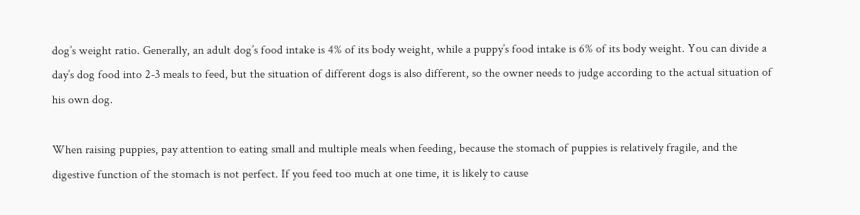dog’s weight ratio. Generally, an adult dog’s food intake is 4% of its body weight, while a puppy’s food intake is 6% of its body weight. You can divide a day’s dog food into 2-3 meals to feed, but the situation of different dogs is also different, so the owner needs to judge according to the actual situation of his own dog.

When raising puppies, pay attention to eating small and multiple meals when feeding, because the stomach of puppies is relatively fragile, and the digestive function of the stomach is not perfect. If you feed too much at one time, it is likely to cause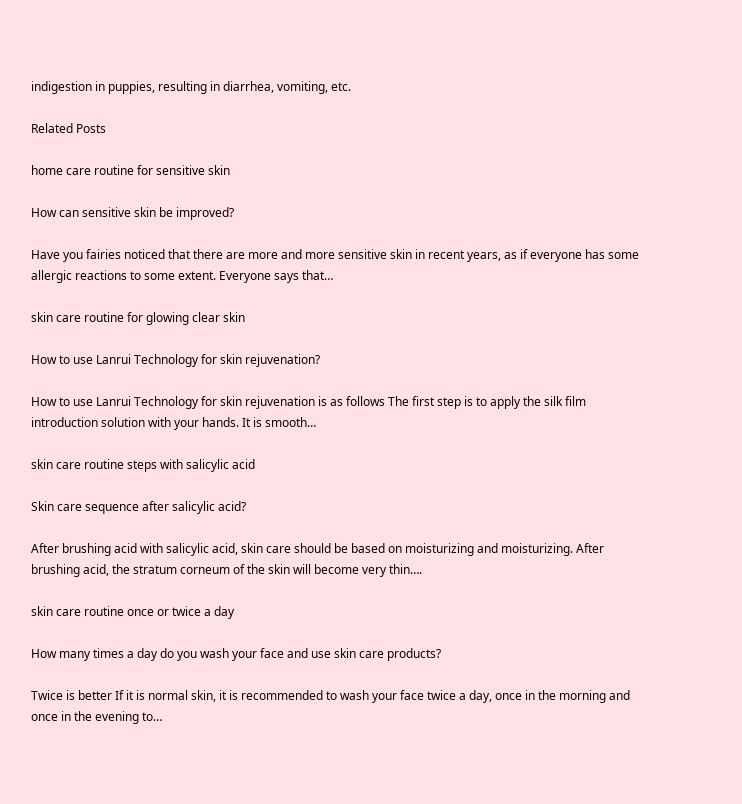indigestion in puppies, resulting in diarrhea, vomiting, etc.

Related Posts

home care routine for sensitive skin

How can sensitive skin be improved?

Have you fairies noticed that there are more and more sensitive skin in recent years, as if everyone has some allergic reactions to some extent. Everyone says that…

skin care routine for glowing clear skin

How to use Lanrui Technology for skin rejuvenation?

How to use Lanrui Technology for skin rejuvenation is as follows The first step is to apply the silk film introduction solution with your hands. It is smooth…

skin care routine steps with salicylic acid

Skin care sequence after salicylic acid?

After brushing acid with salicylic acid, skin care should be based on moisturizing and moisturizing. After brushing acid, the stratum corneum of the skin will become very thin….

skin care routine once or twice a day

How many times a day do you wash your face and use skin care products?

Twice is better If it is normal skin, it is recommended to wash your face twice a day, once in the morning and once in the evening to…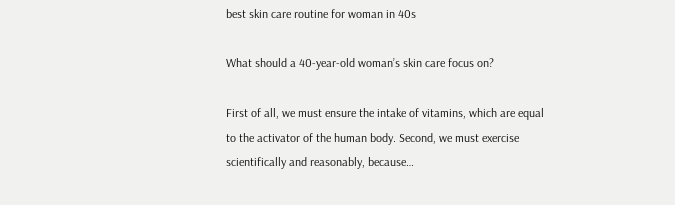best skin care routine for woman in 40s

What should a 40-year-old woman’s skin care focus on?

First of all, we must ensure the intake of vitamins, which are equal to the activator of the human body. Second, we must exercise scientifically and reasonably, because…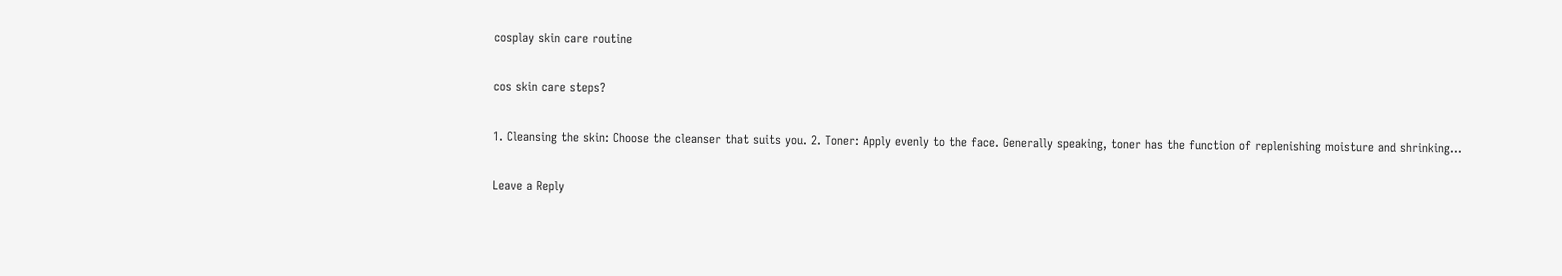cosplay skin care routine

cos skin care steps?

1. Cleansing the skin: Choose the cleanser that suits you. 2. Toner: Apply evenly to the face. Generally speaking, toner has the function of replenishing moisture and shrinking…

Leave a Reply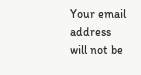Your email address will not be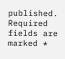published. Required fields are marked *